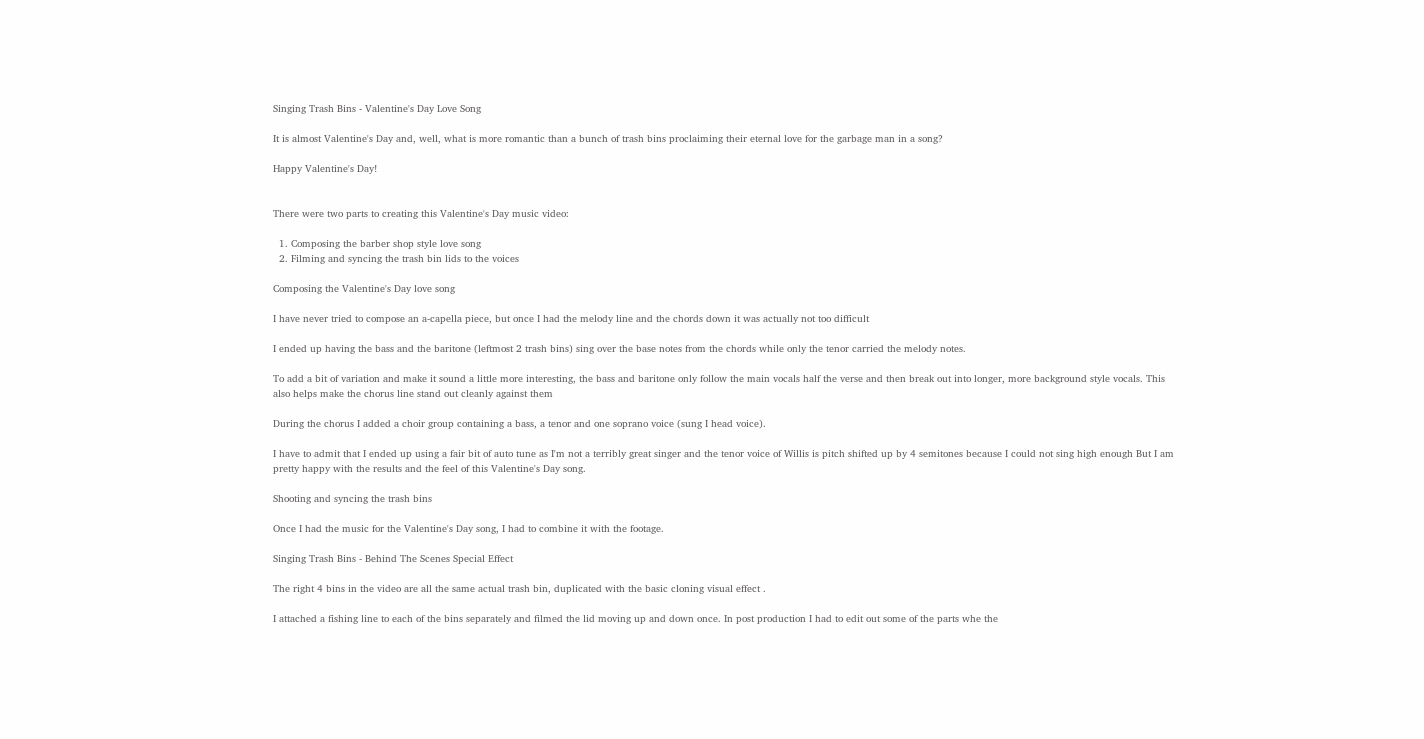Singing Trash Bins - Valentine's Day Love Song

It is almost Valentine's Day and, well, what is more romantic than a bunch of trash bins proclaiming their eternal love for the garbage man in a song?

Happy Valentine's Day!


There were two parts to creating this Valentine's Day music video:

  1. Composing the barber shop style love song
  2. Filming and syncing the trash bin lids to the voices

Composing the Valentine's Day love song

I have never tried to compose an a-capella piece, but once I had the melody line and the chords down it was actually not too difficult

I ended up having the bass and the baritone (leftmost 2 trash bins) sing over the base notes from the chords while only the tenor carried the melody notes.

To add a bit of variation and make it sound a little more interesting, the bass and baritone only follow the main vocals half the verse and then break out into longer, more background style vocals. This also helps make the chorus line stand out cleanly against them

During the chorus I added a choir group containing a bass, a tenor and one soprano voice (sung I head voice).

I have to admit that I ended up using a fair bit of auto tune as I'm not a terribly great singer and the tenor voice of Willis is pitch shifted up by 4 semitones because I could not sing high enough But I am pretty happy with the results and the feel of this Valentine's Day song.

Shooting and syncing the trash bins

Once I had the music for the Valentine's Day song, I had to combine it with the footage.

Singing Trash Bins - Behind The Scenes Special Effect

The right 4 bins in the video are all the same actual trash bin, duplicated with the basic cloning visual effect .

I attached a fishing line to each of the bins separately and filmed the lid moving up and down once. In post production I had to edit out some of the parts whe the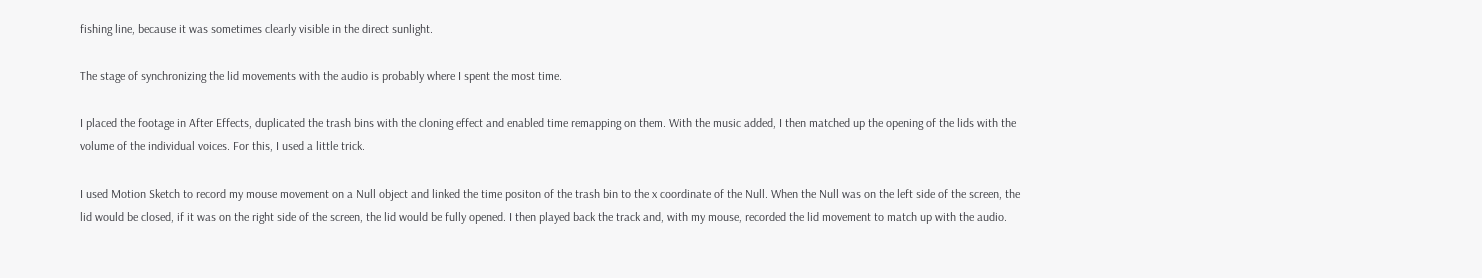fishing line, because it was sometimes clearly visible in the direct sunlight.

The stage of synchronizing the lid movements with the audio is probably where I spent the most time.

I placed the footage in After Effects, duplicated the trash bins with the cloning effect and enabled time remapping on them. With the music added, I then matched up the opening of the lids with the volume of the individual voices. For this, I used a little trick.

I used Motion Sketch to record my mouse movement on a Null object and linked the time positon of the trash bin to the x coordinate of the Null. When the Null was on the left side of the screen, the lid would be closed, if it was on the right side of the screen, the lid would be fully opened. I then played back the track and, with my mouse, recorded the lid movement to match up with the audio.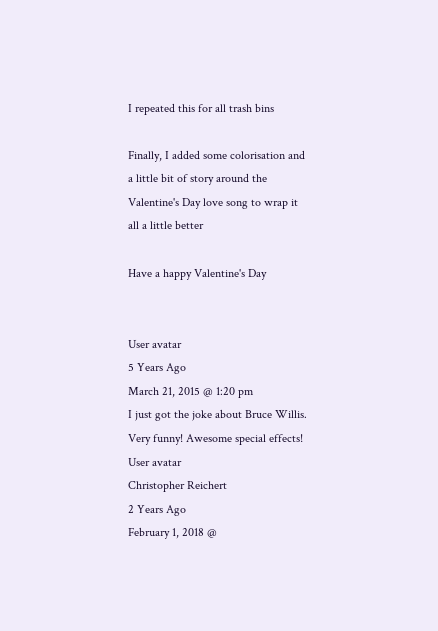I repeated this for all trash bins

Finally, I added some colorisation and a little bit of story around the Valentine's Day love song to wrap it all a little better

Have a happy Valentine's Day


User avatar
5 Years Ago
March 21, 2015 @ 1:20 pm
I just got the joke about Bruce Willis. Very funny! Awesome special effects!
User avatar
Christopher Reichert
2 Years Ago
February 1, 2018 @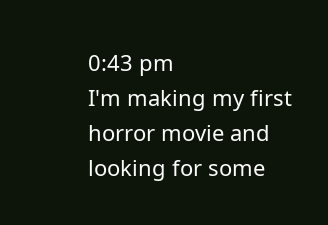0:43 pm
I'm making my first horror movie and looking for some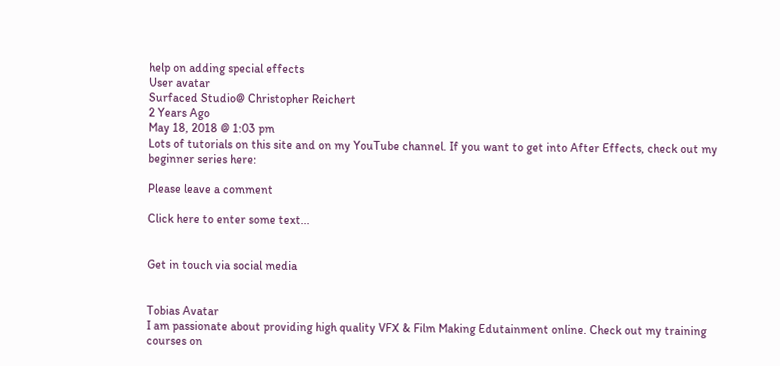help on adding special effects
User avatar
Surfaced Studio@ Christopher Reichert
2 Years Ago
May 18, 2018 @ 1:03 pm
Lots of tutorials on this site and on my YouTube channel. If you want to get into After Effects, check out my beginner series here:

Please leave a comment

Click here to enter some text...


Get in touch via social media


Tobias Avatar
I am passionate about providing high quality VFX & Film Making Edutainment online. Check out my training courses on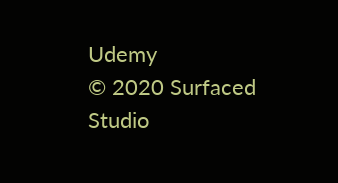Udemy
© 2020 Surfaced Studio